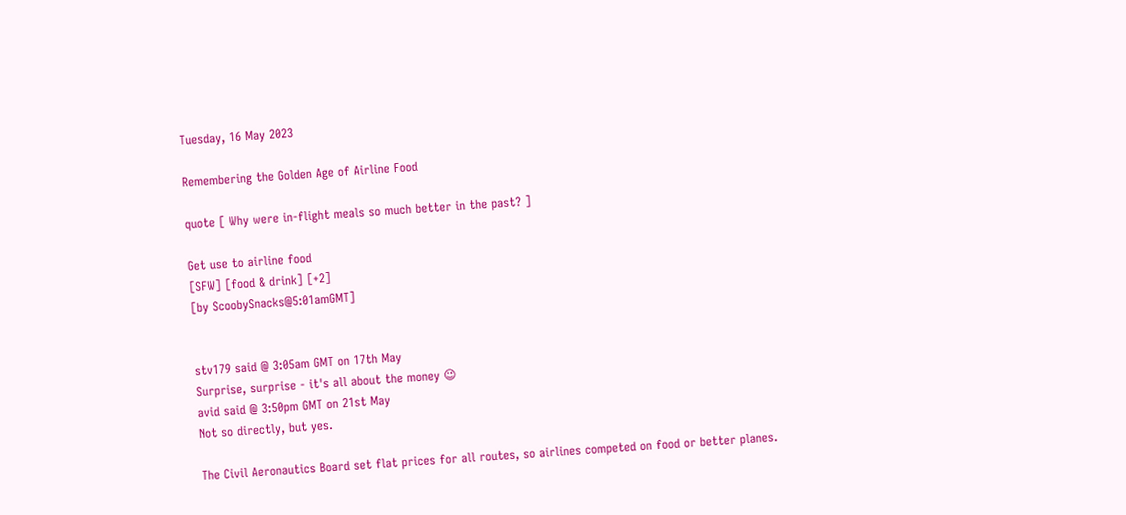Tuesday, 16 May 2023

Remembering the Golden Age of Airline Food

quote [ Why were in-flight meals so much better in the past? ]

Get use to airline food
[SFW] [food & drink] [+2]
[by ScoobySnacks@5:01amGMT]


stv179 said @ 3:05am GMT on 17th May
Surprise, surprise - it's all about the money 😉
avid said @ 3:50pm GMT on 21st May
Not so directly, but yes.

The Civil Aeronautics Board set flat prices for all routes, so airlines competed on food or better planes.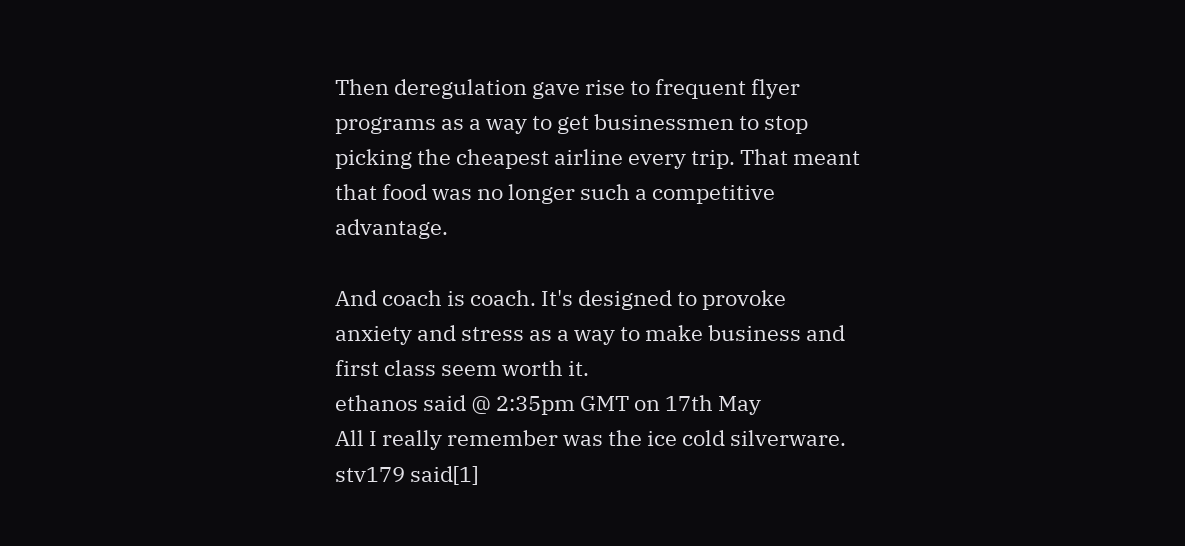Then deregulation gave rise to frequent flyer programs as a way to get businessmen to stop picking the cheapest airline every trip. That meant that food was no longer such a competitive advantage.

And coach is coach. It's designed to provoke anxiety and stress as a way to make business and first class seem worth it.
ethanos said @ 2:35pm GMT on 17th May
All I really remember was the ice cold silverware.
stv179 said[1]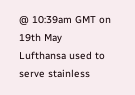@ 10:39am GMT on 19th May
Lufthansa used to serve stainless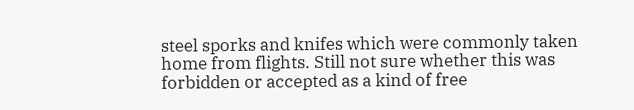steel sporks and knifes which were commonly taken home from flights. Still not sure whether this was forbidden or accepted as a kind of free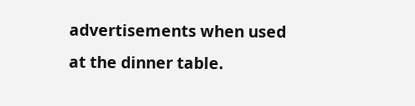advertisements when used at the dinner table.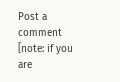Post a comment
[note: if you are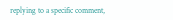replying to a specific comment,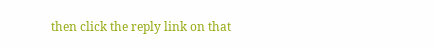then click the reply link on that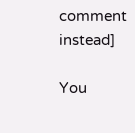comment instead]

You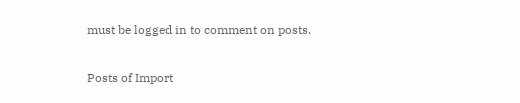must be logged in to comment on posts.

Posts of Import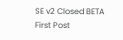SE v2 Closed BETA
First Post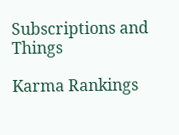Subscriptions and Things

Karma Rankings